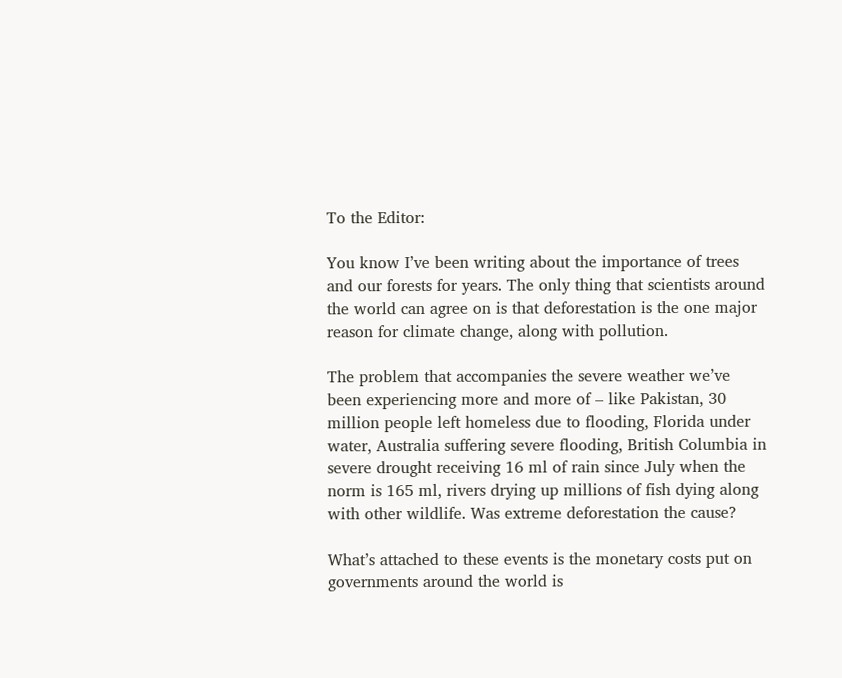To the Editor:

You know I’ve been writing about the importance of trees and our forests for years. The only thing that scientists around the world can agree on is that deforestation is the one major reason for climate change, along with pollution.

The problem that accompanies the severe weather we’ve been experiencing more and more of – like Pakistan, 30 million people left homeless due to flooding, Florida under water, Australia suffering severe flooding, British Columbia in severe drought receiving 16 ml of rain since July when the norm is 165 ml, rivers drying up millions of fish dying along with other wildlife. Was extreme deforestation the cause?

What’s attached to these events is the monetary costs put on governments around the world is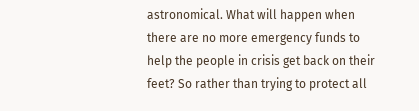astronomical. What will happen when there are no more emergency funds to help the people in crisis get back on their feet? So rather than trying to protect all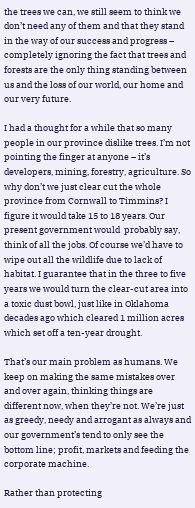the trees we can, we still seem to think we don’t need any of them and that they stand in the way of our success and progress – completely ignoring the fact that trees and forests are the only thing standing between us and the loss of our world, our home and our very future.

I had a thought for a while that so many people in our province dislike trees. I’m not pointing the finger at anyone – it’s developers, mining, forestry, agriculture. So why don’t we just clear cut the whole province from Cornwall to Timmins? I figure it would take 15 to 18 years. Our present government would  probably say, think of all the jobs. Of course we’d have to wipe out all the wildlife due to lack of habitat. I guarantee that in the three to five years we would turn the clear-cut area into a toxic dust bowl, just like in Oklahoma decades ago which cleared 1 million acres which set off a ten-year drought.

That’s our main problem as humans. We keep on making the same mistakes over and over again, thinking things are different now, when they’re not. We’re just as greedy, needy and arrogant as always and our government’s tend to only see the bottom line; profit, markets and feeding the corporate machine.

Rather than protecting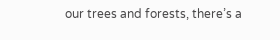our trees and forests, there’s a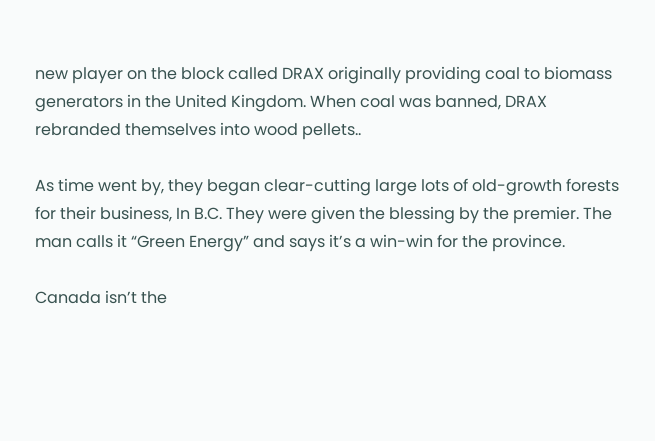new player on the block called DRAX originally providing coal to biomass generators in the United Kingdom. When coal was banned, DRAX rebranded themselves into wood pellets..

As time went by, they began clear-cutting large lots of old-growth forests for their business, In B.C. They were given the blessing by the premier. The man calls it “Green Energy” and says it’s a win-win for the province.

Canada isn’t the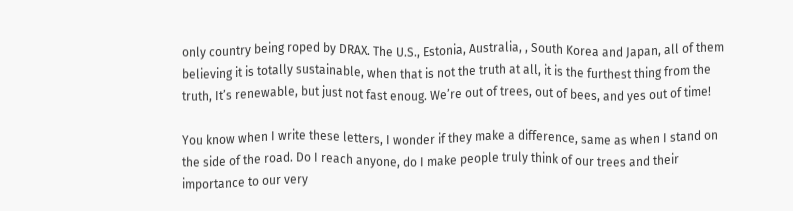only country being roped by DRAX. The U.S., Estonia, Australia, , South Korea and Japan, all of them believing it is totally sustainable, when that is not the truth at all, it is the furthest thing from the truth, It’s renewable, but just not fast enoug. We’re out of trees, out of bees, and yes out of time!

You know when I write these letters, I wonder if they make a difference, same as when I stand on the side of the road. Do I reach anyone, do I make people truly think of our trees and their importance to our very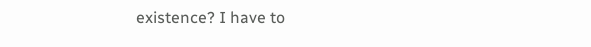existence? I have to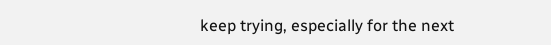keep trying, especially for the next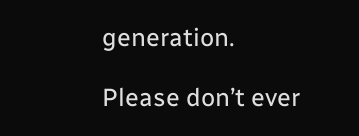generation.

Please don’t ever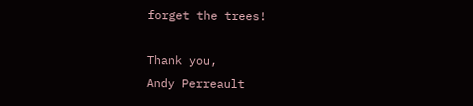forget the trees!

Thank you,
Andy Perreault